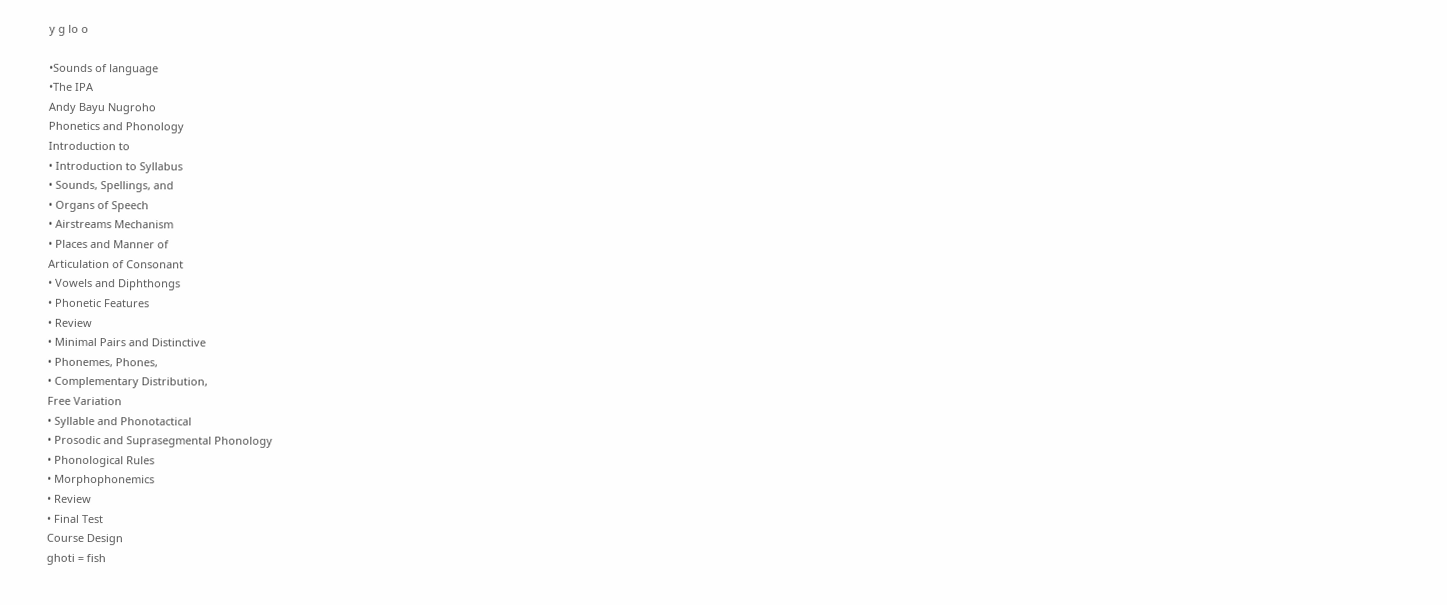y g lo o

•Sounds of language
•The IPA
Andy Bayu Nugroho
Phonetics and Phonology
Introduction to
• Introduction to Syllabus
• Sounds, Spellings, and
• Organs of Speech
• Airstreams Mechanism
• Places and Manner of
Articulation of Consonant
• Vowels and Diphthongs
• Phonetic Features
• Review
• Minimal Pairs and Distinctive
• Phonemes, Phones,
• Complementary Distribution,
Free Variation
• Syllable and Phonotactical
• Prosodic and Suprasegmental Phonology
• Phonological Rules
• Morphophonemics
• Review
• Final Test
Course Design
ghoti = fish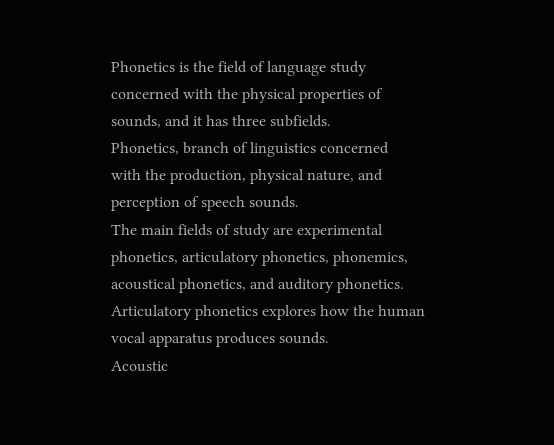Phonetics is the field of language study
concerned with the physical properties of
sounds, and it has three subfields.
Phonetics, branch of linguistics concerned
with the production, physical nature, and
perception of speech sounds.
The main fields of study are experimental
phonetics, articulatory phonetics, phonemics,
acoustical phonetics, and auditory phonetics.
Articulatory phonetics explores how the human
vocal apparatus produces sounds.
Acoustic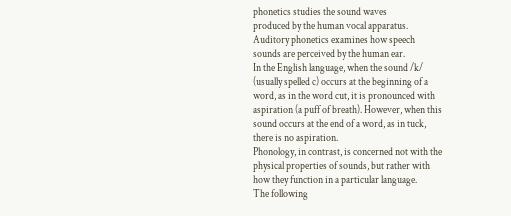phonetics studies the sound waves
produced by the human vocal apparatus.
Auditory phonetics examines how speech
sounds are perceived by the human ear.
In the English language, when the sound /k/
(usually spelled c) occurs at the beginning of a
word, as in the word cut, it is pronounced with
aspiration (a puff of breath). However, when this
sound occurs at the end of a word, as in tuck,
there is no aspiration.
Phonology, in contrast, is concerned not with the
physical properties of sounds, but rather with
how they function in a particular language.
The following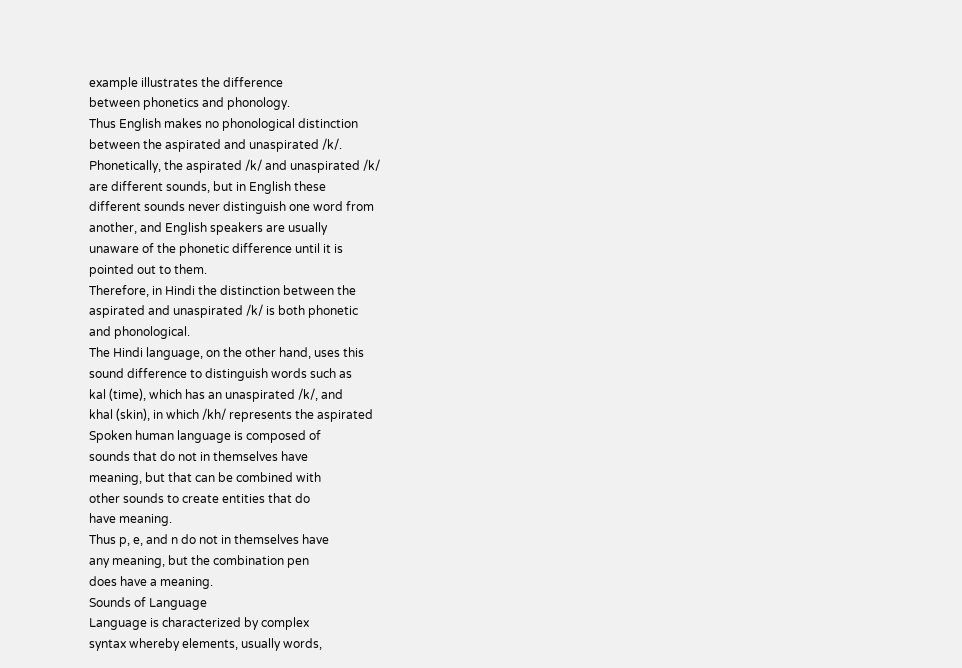example illustrates the difference
between phonetics and phonology.
Thus English makes no phonological distinction
between the aspirated and unaspirated /k/.
Phonetically, the aspirated /k/ and unaspirated /k/
are different sounds, but in English these
different sounds never distinguish one word from
another, and English speakers are usually
unaware of the phonetic difference until it is
pointed out to them.
Therefore, in Hindi the distinction between the
aspirated and unaspirated /k/ is both phonetic
and phonological.
The Hindi language, on the other hand, uses this
sound difference to distinguish words such as
kal (time), which has an unaspirated /k/, and
khal (skin), in which /kh/ represents the aspirated
Spoken human language is composed of
sounds that do not in themselves have
meaning, but that can be combined with
other sounds to create entities that do
have meaning.
Thus p, e, and n do not in themselves have
any meaning, but the combination pen
does have a meaning.
Sounds of Language
Language is characterized by complex
syntax whereby elements, usually words,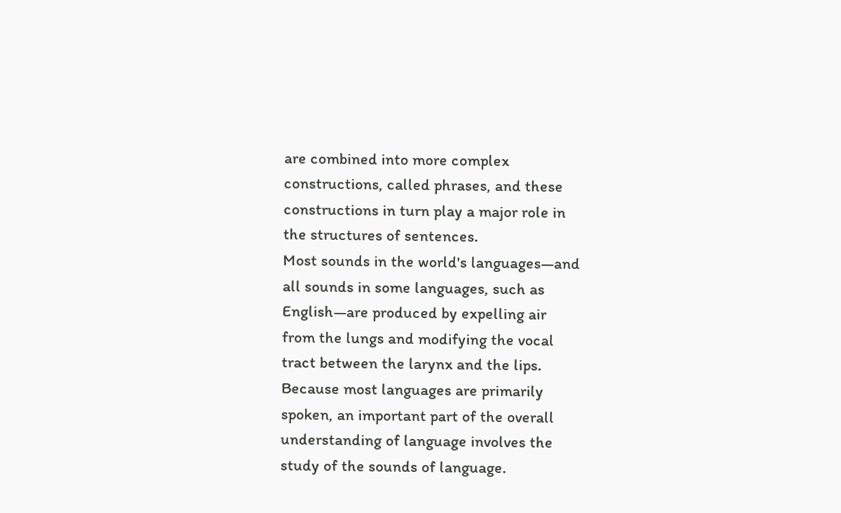are combined into more complex
constructions, called phrases, and these
constructions in turn play a major role in
the structures of sentences.
Most sounds in the world's languages—and
all sounds in some languages, such as
English—are produced by expelling air
from the lungs and modifying the vocal
tract between the larynx and the lips.
Because most languages are primarily
spoken, an important part of the overall
understanding of language involves the
study of the sounds of language.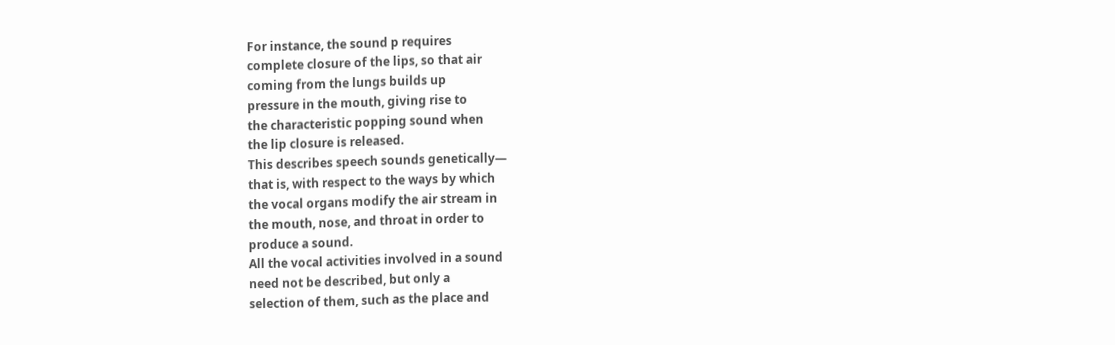For instance, the sound p requires
complete closure of the lips, so that air
coming from the lungs builds up
pressure in the mouth, giving rise to
the characteristic popping sound when
the lip closure is released.
This describes speech sounds genetically—
that is, with respect to the ways by which
the vocal organs modify the air stream in
the mouth, nose, and throat in order to
produce a sound.
All the vocal activities involved in a sound
need not be described, but only a
selection of them, such as the place and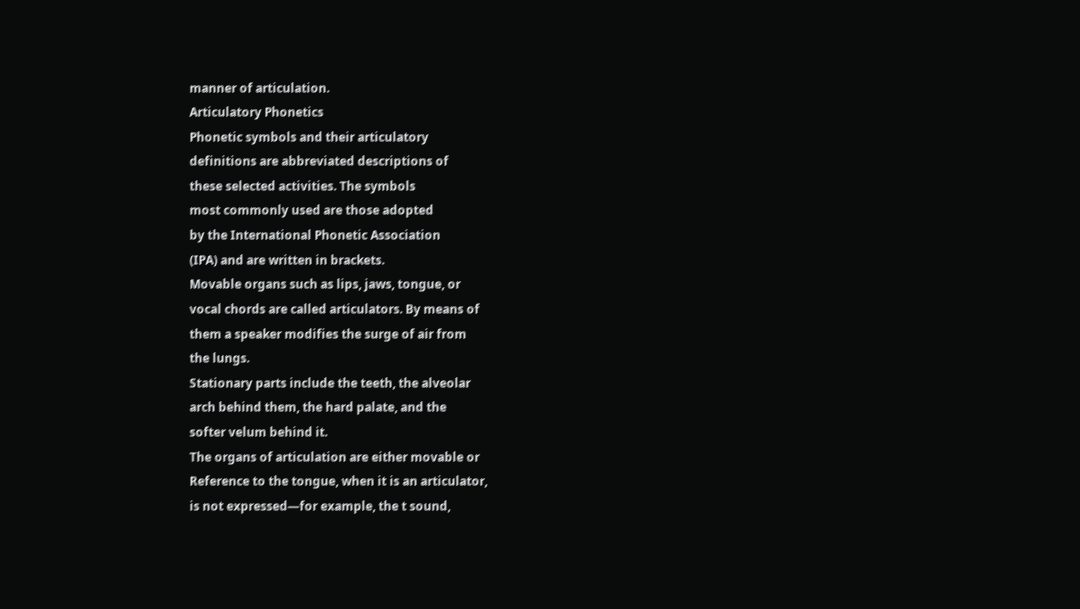manner of articulation.
Articulatory Phonetics
Phonetic symbols and their articulatory
definitions are abbreviated descriptions of
these selected activities. The symbols
most commonly used are those adopted
by the International Phonetic Association
(IPA) and are written in brackets.
Movable organs such as lips, jaws, tongue, or
vocal chords are called articulators. By means of
them a speaker modifies the surge of air from
the lungs.
Stationary parts include the teeth, the alveolar
arch behind them, the hard palate, and the
softer velum behind it.
The organs of articulation are either movable or
Reference to the tongue, when it is an articulator,
is not expressed—for example, the t sound,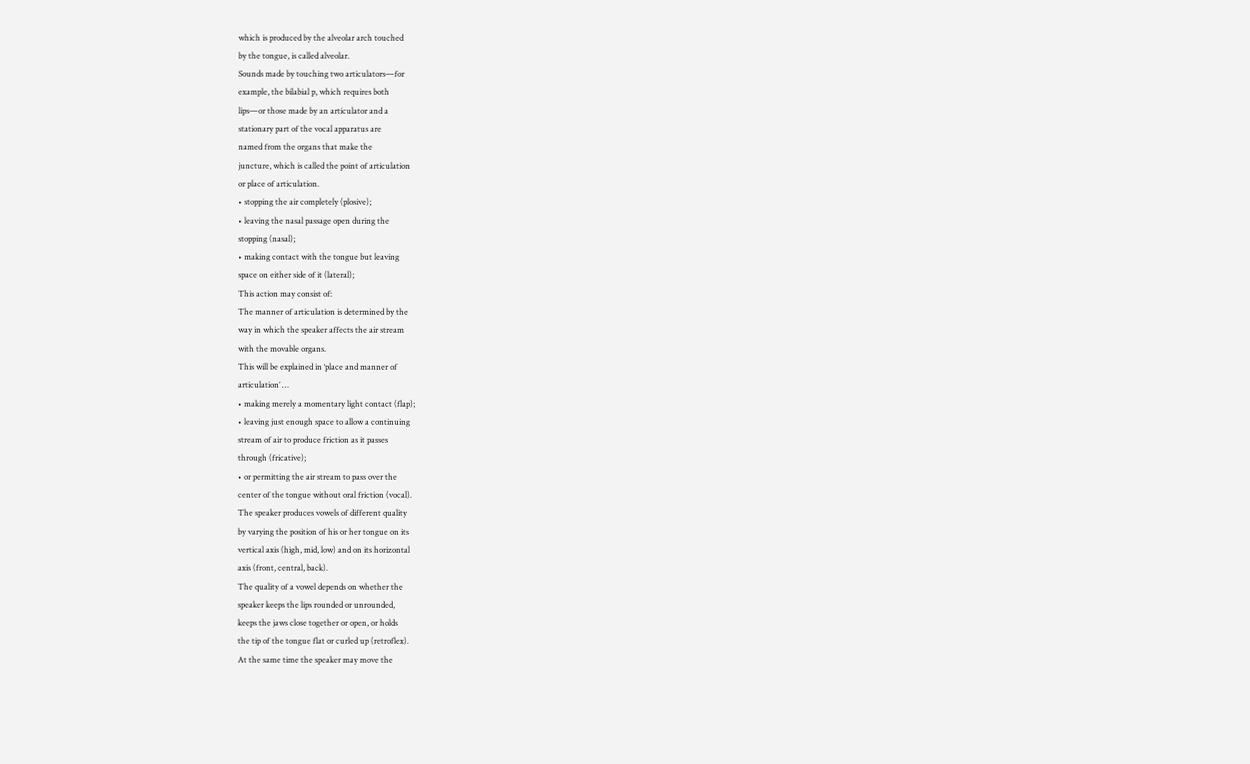which is produced by the alveolar arch touched
by the tongue, is called alveolar.
Sounds made by touching two articulators—for
example, the bilabial p, which requires both
lips—or those made by an articulator and a
stationary part of the vocal apparatus are
named from the organs that make the
juncture, which is called the point of articulation
or place of articulation.
• stopping the air completely (plosive);
• leaving the nasal passage open during the
stopping (nasal);
• making contact with the tongue but leaving
space on either side of it (lateral);
This action may consist of:
The manner of articulation is determined by the
way in which the speaker affects the air stream
with the movable organs.
This will be explained in ‘place and manner of
articulation’ …
• making merely a momentary light contact (flap);
• leaving just enough space to allow a continuing
stream of air to produce friction as it passes
through (fricative);
• or permitting the air stream to pass over the
center of the tongue without oral friction (vocal).
The speaker produces vowels of different quality
by varying the position of his or her tongue on its
vertical axis (high, mid, low) and on its horizontal
axis (front, central, back).
The quality of a vowel depends on whether the
speaker keeps the lips rounded or unrounded,
keeps the jaws close together or open, or holds
the tip of the tongue flat or curled up (retroflex).
At the same time the speaker may move the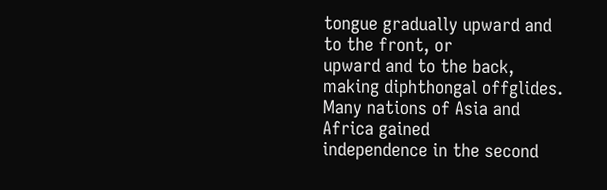tongue gradually upward and to the front, or
upward and to the back, making diphthongal offglides.
Many nations of Asia and Africa gained
independence in the second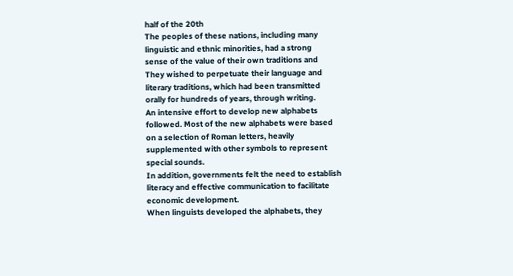half of the 20th
The peoples of these nations, including many
linguistic and ethnic minorities, had a strong
sense of the value of their own traditions and
They wished to perpetuate their language and
literary traditions, which had been transmitted
orally for hundreds of years, through writing.
An intensive effort to develop new alphabets
followed. Most of the new alphabets were based
on a selection of Roman letters, heavily
supplemented with other symbols to represent
special sounds.
In addition, governments felt the need to establish
literacy and effective communication to facilitate
economic development.
When linguists developed the alphabets, they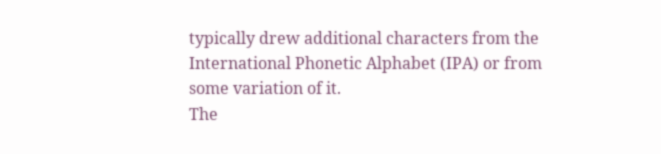typically drew additional characters from the
International Phonetic Alphabet (IPA) or from
some variation of it.
The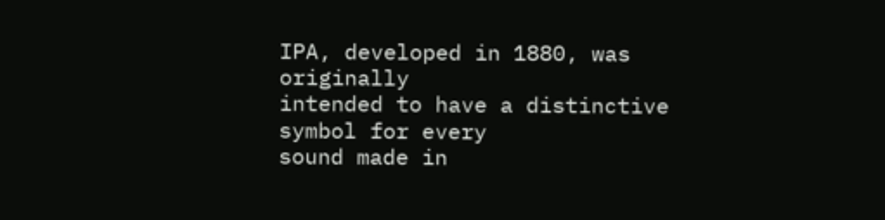IPA, developed in 1880, was originally
intended to have a distinctive symbol for every
sound made in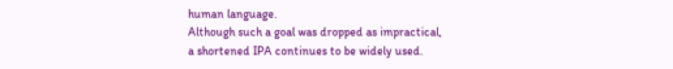human language.
Although such a goal was dropped as impractical,
a shortened IPA continues to be widely used.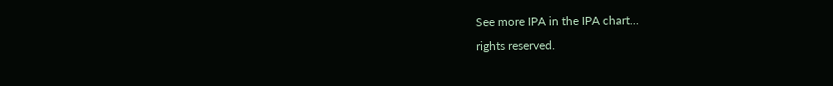See more IPA in the IPA chart…
rights reserved.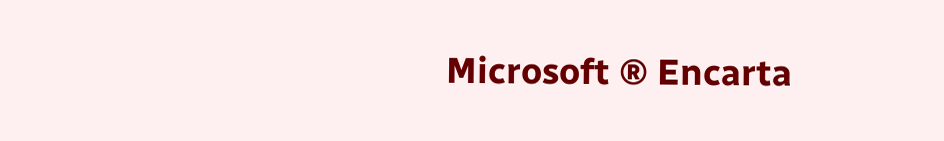Microsoft ® Encarta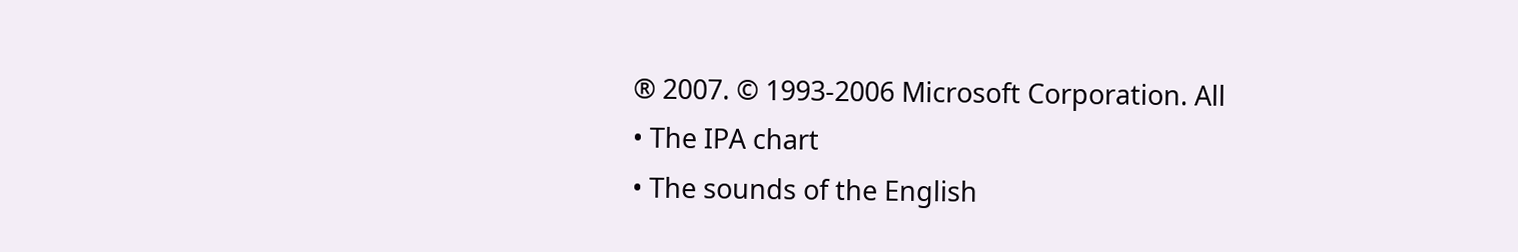® 2007. © 1993-2006 Microsoft Corporation. All
• The IPA chart
• The sounds of the English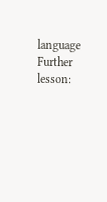language
Further lesson: